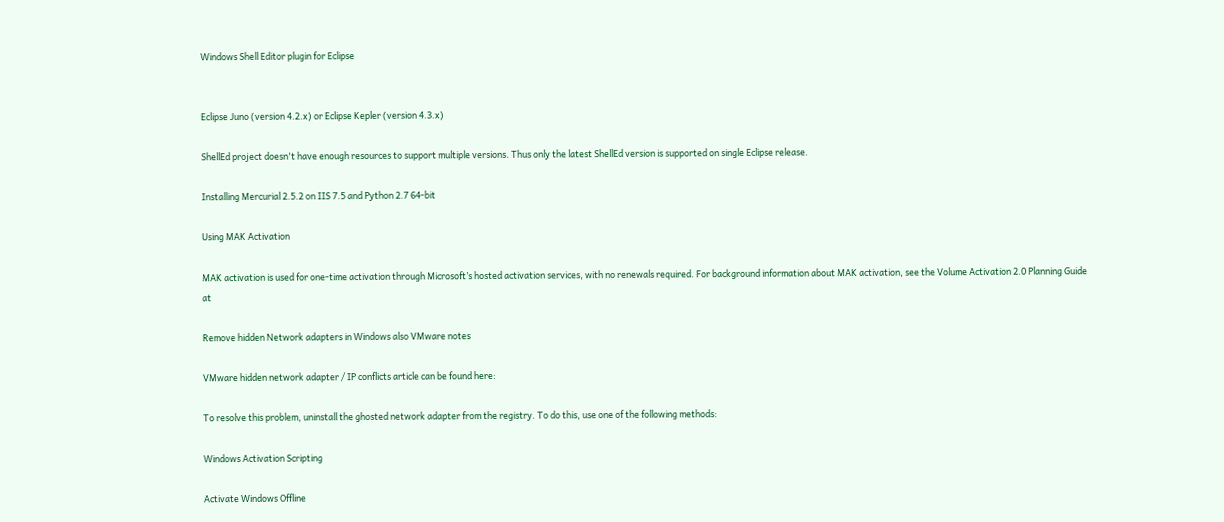Windows Shell Editor plugin for Eclipse


Eclipse Juno (version 4.2.x) or Eclipse Kepler (version 4.3.x)

ShellEd project doesn't have enough resources to support multiple versions. Thus only the latest ShellEd version is supported on single Eclipse release.

Installing Mercurial 2.5.2 on IIS 7.5 and Python 2.7 64-bit

Using MAK Activation

MAK activation is used for one-time activation through Microsoft’s hosted activation services, with no renewals required. For background information about MAK activation, see the Volume Activation 2.0 Planning Guide at

Remove hidden Network adapters in Windows also VMware notes

VMware hidden network adapter / IP conflicts article can be found here:

To resolve this problem, uninstall the ghosted network adapter from the registry. To do this, use one of the following methods:

Windows Activation Scripting

Activate Windows Offline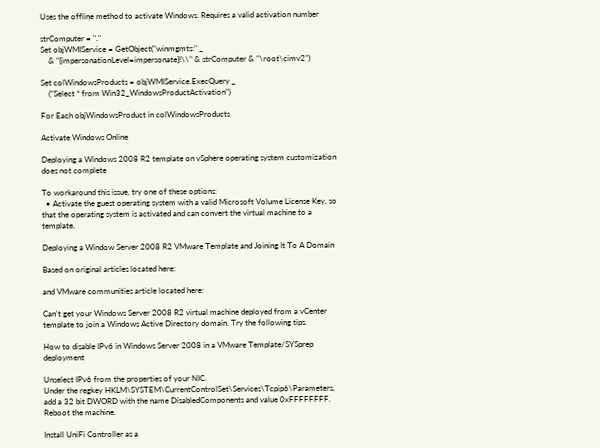Uses the offline method to activate Windows. Requires a valid activation number

strComputer = "."
Set objWMIService = GetObject("winmgmts:" _
    & "{impersonationLevel=impersonate}!\\" & strComputer & "\root\cimv2")

Set colWindowsProducts = objWMIService.ExecQuery _
    ("Select * from Win32_WindowsProductActivation")

For Each objWindowsProduct in colWindowsProducts

Activate Windows Online

Deploying a Windows 2008 R2 template on vSphere operating system customization does not complete

To workaround this issue, try one of these options:
  • Activate the guest operating system with a valid Microsoft Volume License Key, so that the operating system is activated and can convert the virtual machine to a template.

Deploying a Window Server 2008 R2 VMware Template and Joining It To A Domain

Based on original articles located here:

and VMware communities article located here:

Can't get your Windows Server 2008 R2 virtual machine deployed from a vCenter template to join a Windows Active Directory domain. Try the following tips.

How to disable IPv6 in Windows Server 2008 in a VMware Template/SYSprep deployment

Unselect IPv6 from the properties of your NIC.
Under the regkey HKLM\SYSTEM\CurrentControlSet\Services\Tcpip6\Parameters, add a 32 bit DWORD with the name DisabledComponents and value 0xFFFFFFFF.
Reboot the machine.

Install UniFi Controller as a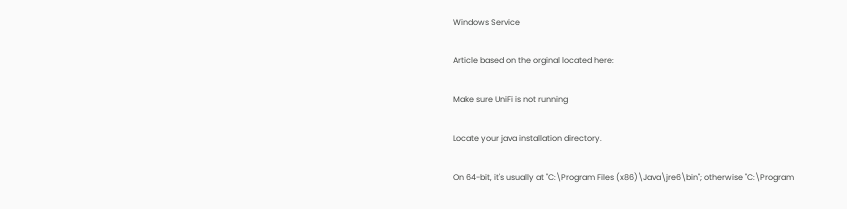Windows Service

Article based on the orginal located here:

Make sure UniFi is not running

Locate your java installation directory.

On 64-bit, it's usually at "C:\Program Files (x86)\Java\jre6\bin"; otherwise "C:\Program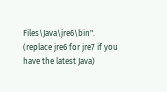Files\Java\jre6\bin". (replace jre6 for jre7 if you have the latest Java)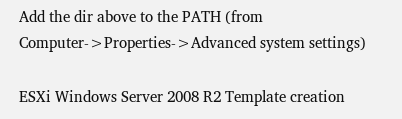Add the dir above to the PATH (from Computer->Properties->Advanced system settings)

ESXi Windows Server 2008 R2 Template creation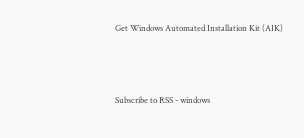Get Windows Automated Installation Kit (AIK)



Subscribe to RSS - windows